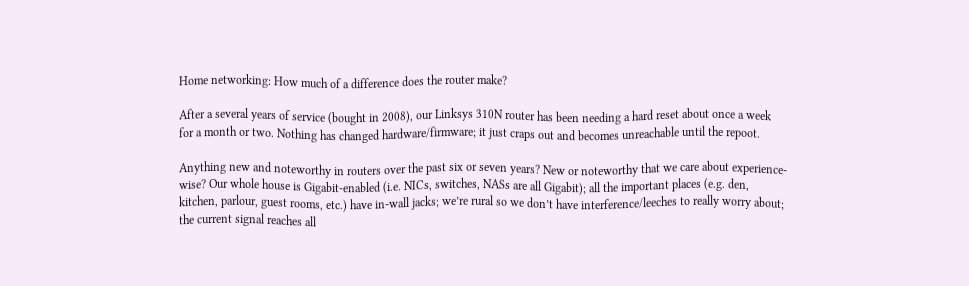Home networking: How much of a difference does the router make?

After a several years of service (bought in 2008), our Linksys 310N router has been needing a hard reset about once a week for a month or two. Nothing has changed hardware/firmware; it just craps out and becomes unreachable until the repoot.

Anything new and noteworthy in routers over the past six or seven years? New or noteworthy that we care about experience-wise? Our whole house is Gigabit-enabled (i.e. NICs, switches, NASs are all Gigabit); all the important places (e.g. den, kitchen, parlour, guest rooms, etc.) have in-wall jacks; we’re rural so we don’t have interference/leeches to really worry about; the current signal reaches all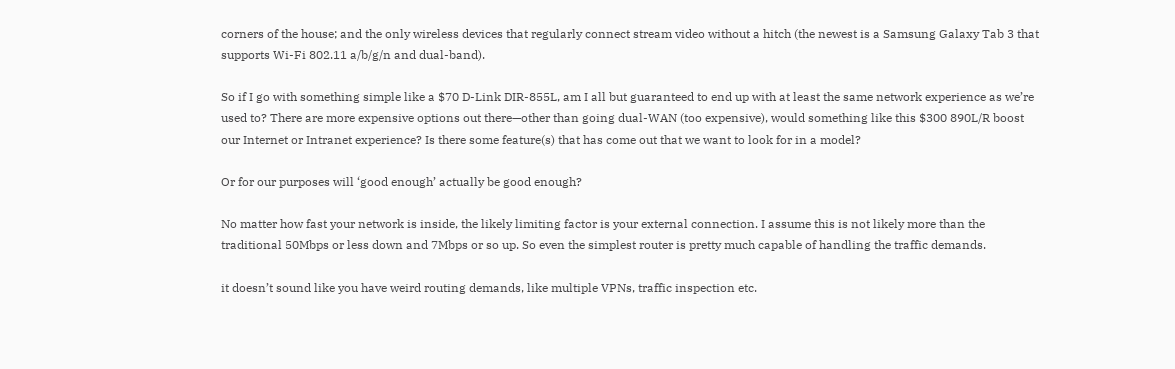corners of the house; and the only wireless devices that regularly connect stream video without a hitch (the newest is a Samsung Galaxy Tab 3 that supports Wi-Fi 802.11 a/b/g/n and dual-band).

So if I go with something simple like a $70 D-Link DIR-855L, am I all but guaranteed to end up with at least the same network experience as we’re used to? There are more expensive options out there—other than going dual-WAN (too expensive), would something like this $300 890L/R boost our Internet or Intranet experience? Is there some feature(s) that has come out that we want to look for in a model?

Or for our purposes will ‘good enough’ actually be good enough?

No matter how fast your network is inside, the likely limiting factor is your external connection. I assume this is not likely more than the traditional 50Mbps or less down and 7Mbps or so up. So even the simplest router is pretty much capable of handling the traffic demands.

it doesn’t sound like you have weird routing demands, like multiple VPNs, traffic inspection etc.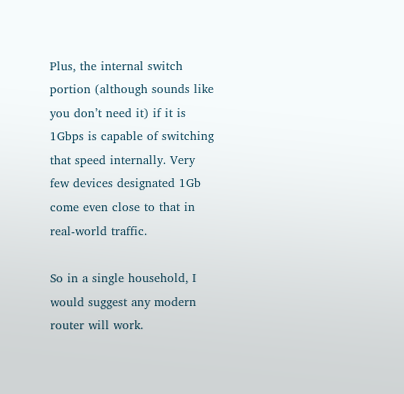Plus, the internal switch portion (although sounds like you don’t need it) if it is 1Gbps is capable of switching that speed internally. Very few devices designated 1Gb come even close to that in real-world traffic.

So in a single household, I would suggest any modern router will work.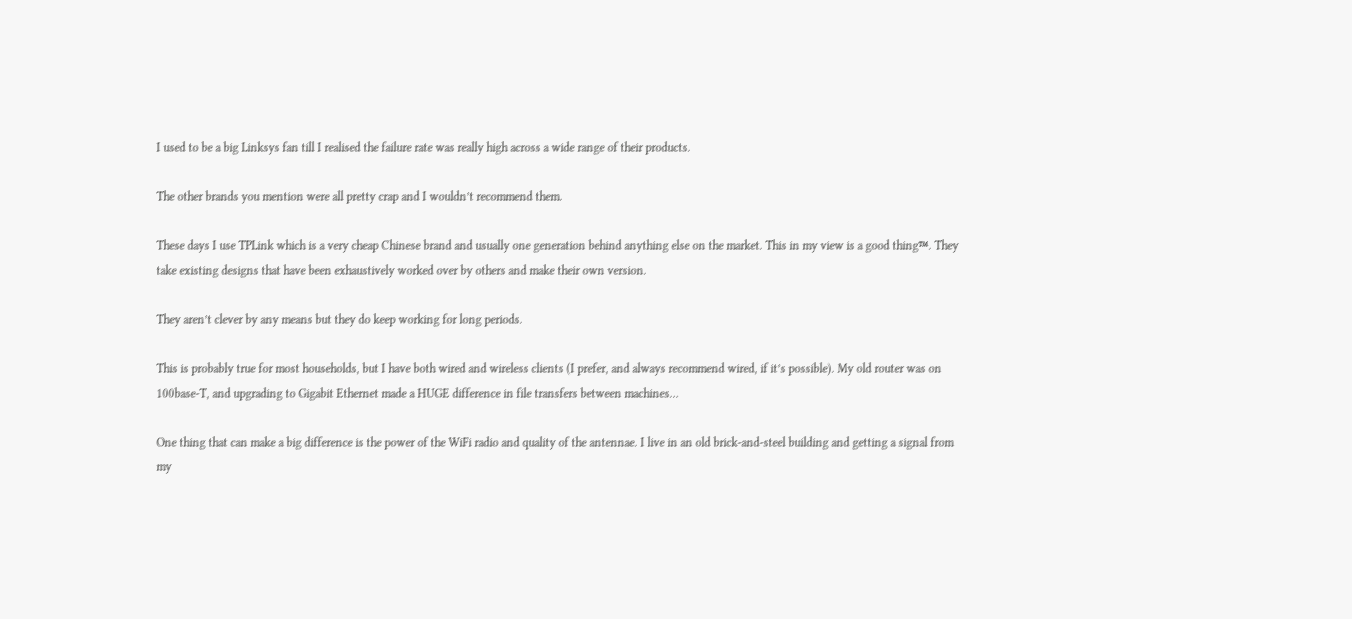I used to be a big Linksys fan till I realised the failure rate was really high across a wide range of their products.

The other brands you mention were all pretty crap and I wouldn’t recommend them.

These days I use TPLink which is a very cheap Chinese brand and usually one generation behind anything else on the market. This in my view is a good thing™. They take existing designs that have been exhaustively worked over by others and make their own version.

They aren’t clever by any means but they do keep working for long periods.

This is probably true for most households, but I have both wired and wireless clients (I prefer, and always recommend wired, if it’s possible). My old router was on 100base-T, and upgrading to Gigabit Ethernet made a HUGE difference in file transfers between machines…

One thing that can make a big difference is the power of the WiFi radio and quality of the antennae. I live in an old brick-and-steel building and getting a signal from my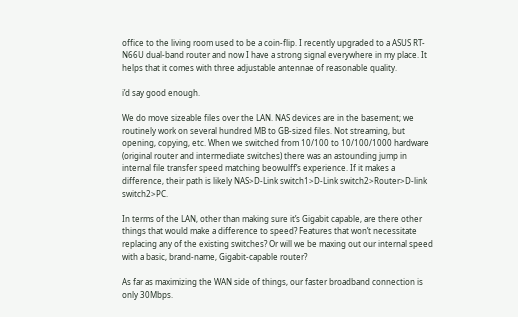office to the living room used to be a coin-flip. I recently upgraded to a ASUS RT-N66U dual-band router and now I have a strong signal everywhere in my place. It helps that it comes with three adjustable antennae of reasonable quality.

i’d say good enough.

We do move sizeable files over the LAN. NAS devices are in the basement; we routinely work on several hundred MB to GB-sized files. Not streaming, but opening, copying, etc. When we switched from 10/100 to 10/100/1000 hardware (original router and intermediate switches) there was an astounding jump in internal file transfer speed matching beowulff’s experience. If it makes a difference, their path is likely NAS>D-Link switch1>D-Link switch2>Router>D-link switch2>PC.

In terms of the LAN, other than making sure it’s Gigabit capable, are there other things that would make a difference to speed? Features that won’t necessitate replacing any of the existing switches? Or will we be maxing out our internal speed with a basic, brand-name, Gigabit-capable router?

As far as maximizing the WAN side of things, our faster broadband connection is only 30Mbps.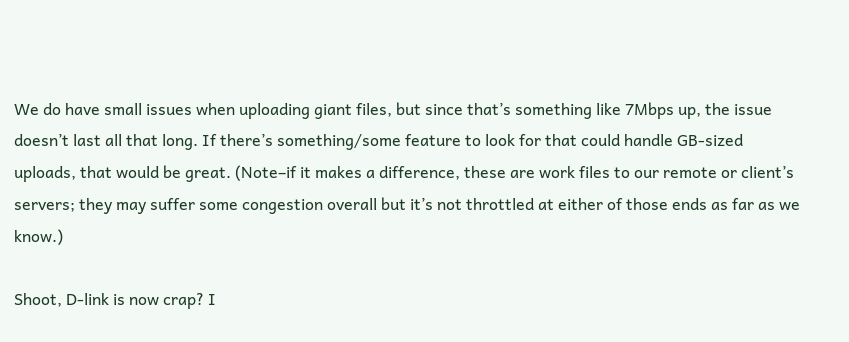We do have small issues when uploading giant files, but since that’s something like 7Mbps up, the issue doesn’t last all that long. If there’s something/some feature to look for that could handle GB-sized uploads, that would be great. (Note–if it makes a difference, these are work files to our remote or client’s servers; they may suffer some congestion overall but it’s not throttled at either of those ends as far as we know.)

Shoot, D-link is now crap? I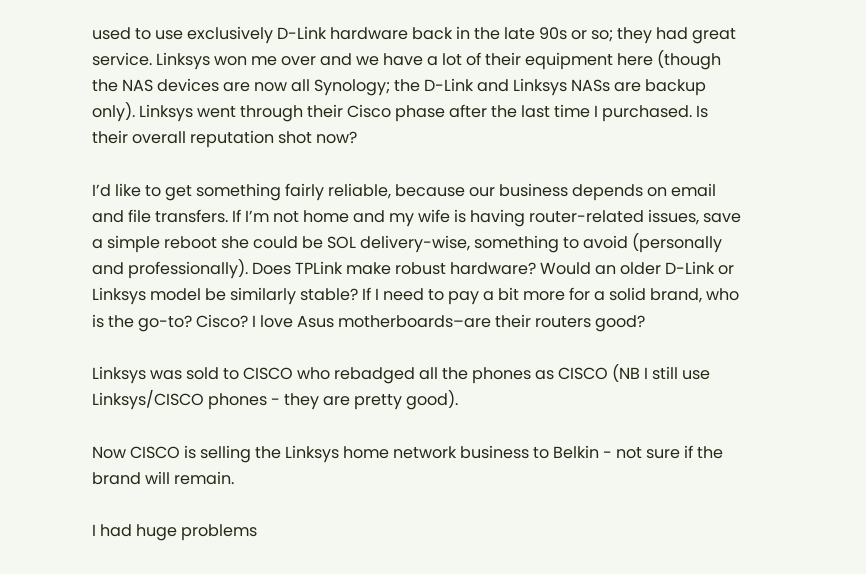used to use exclusively D-Link hardware back in the late 90s or so; they had great service. Linksys won me over and we have a lot of their equipment here (though the NAS devices are now all Synology; the D-Link and Linksys NASs are backup only). Linksys went through their Cisco phase after the last time I purchased. Is their overall reputation shot now?

I’d like to get something fairly reliable, because our business depends on email and file transfers. If I’m not home and my wife is having router-related issues, save a simple reboot she could be SOL delivery-wise, something to avoid (personally and professionally). Does TPLink make robust hardware? Would an older D-Link or Linksys model be similarly stable? If I need to pay a bit more for a solid brand, who is the go-to? Cisco? I love Asus motherboards–are their routers good?

Linksys was sold to CISCO who rebadged all the phones as CISCO (NB I still use Linksys/CISCO phones - they are pretty good).

Now CISCO is selling the Linksys home network business to Belkin - not sure if the brand will remain.

I had huge problems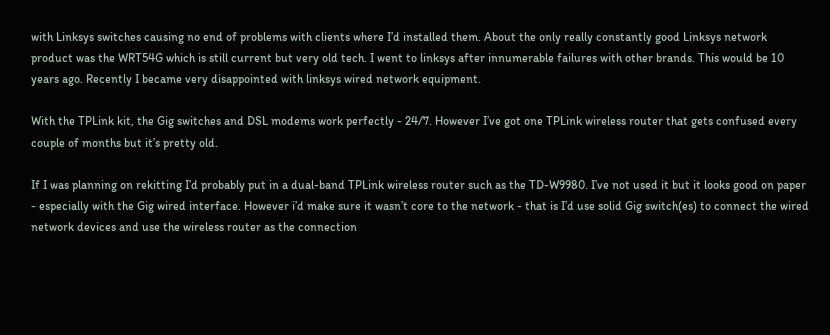with Linksys switches causing no end of problems with clients where I’d installed them. About the only really constantly good Linksys network product was the WRT54G which is still current but very old tech. I went to linksys after innumerable failures with other brands. This would be 10 years ago. Recently I became very disappointed with linksys wired network equipment.

With the TPLink kit, the Gig switches and DSL modems work perfectly - 24/7. However I’ve got one TPLink wireless router that gets confused every couple of months but it’s pretty old.

If I was planning on rekitting I’d probably put in a dual-band TPLink wireless router such as the TD-W9980. I’ve not used it but it looks good on paper - especially with the Gig wired interface. However i’d make sure it wasn’t core to the network - that is I’d use solid Gig switch(es) to connect the wired network devices and use the wireless router as the connection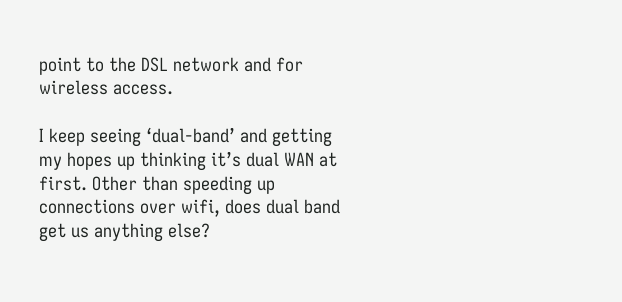point to the DSL network and for wireless access.

I keep seeing ‘dual-band’ and getting my hopes up thinking it’s dual WAN at first. Other than speeding up connections over wifi, does dual band get us anything else?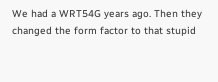We had a WRT54G years ago. Then they changed the form factor to that stupid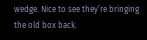wedge. Nice to see they’re bringing the old box back.